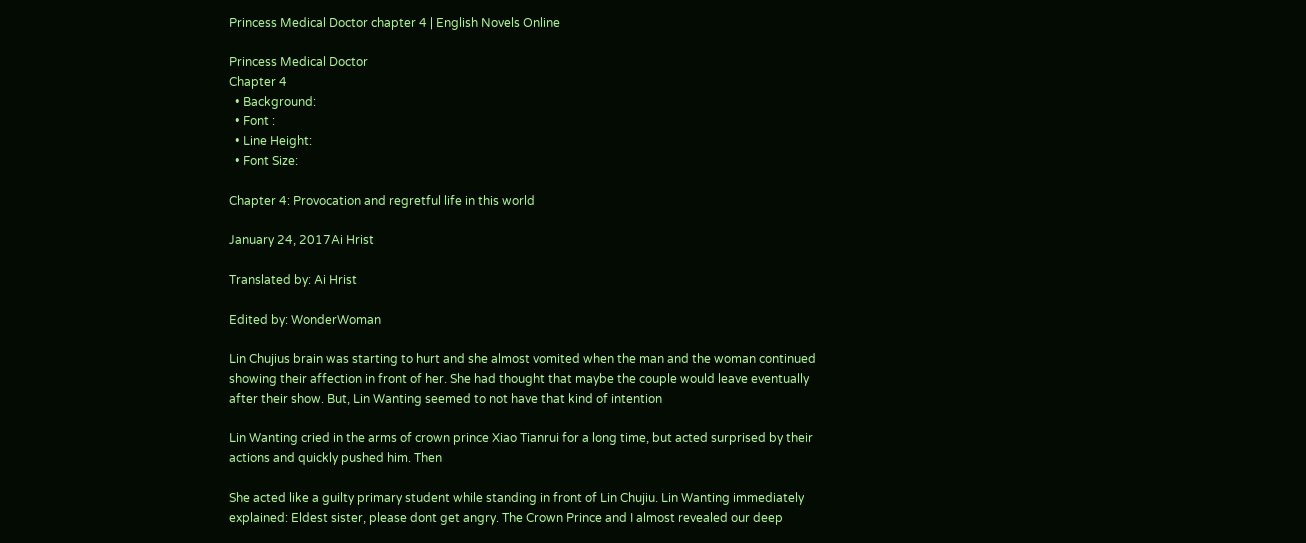Princess Medical Doctor chapter 4 | English Novels Online

Princess Medical Doctor
Chapter 4
  • Background:
  • Font :
  • Line Height:
  • Font Size:

Chapter 4: Provocation and regretful life in this world

January 24, 2017Ai Hrist

Translated by: Ai Hrist

Edited by: WonderWoman

Lin Chujius brain was starting to hurt and she almost vomited when the man and the woman continued showing their affection in front of her. She had thought that maybe the couple would leave eventually after their show. But, Lin Wanting seemed to not have that kind of intention

Lin Wanting cried in the arms of crown prince Xiao Tianrui for a long time, but acted surprised by their actions and quickly pushed him. Then

She acted like a guilty primary student while standing in front of Lin Chujiu. Lin Wanting immediately explained: Eldest sister, please dont get angry. The Crown Prince and I almost revealed our deep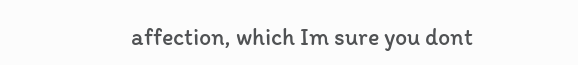affection, which Im sure you dont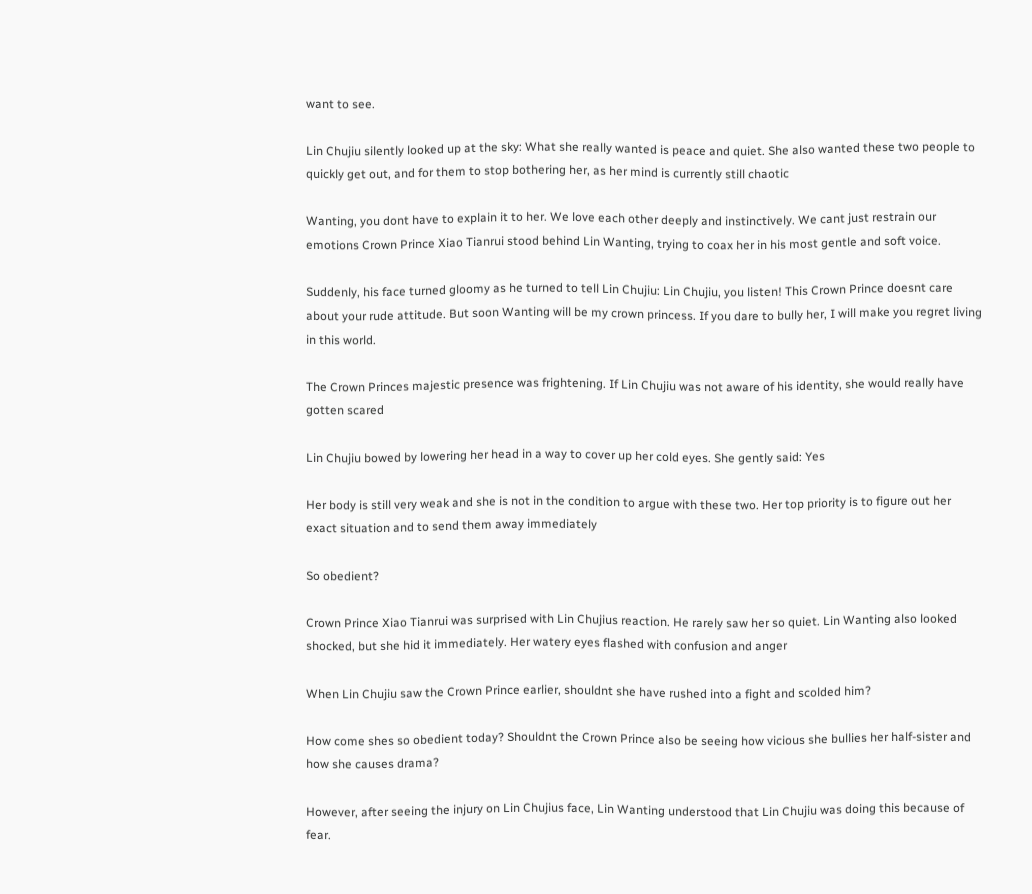want to see.

Lin Chujiu silently looked up at the sky: What she really wanted is peace and quiet. She also wanted these two people to quickly get out, and for them to stop bothering her, as her mind is currently still chaotic

Wanting, you dont have to explain it to her. We love each other deeply and instinctively. We cant just restrain our emotions Crown Prince Xiao Tianrui stood behind Lin Wanting, trying to coax her in his most gentle and soft voice.

Suddenly, his face turned gloomy as he turned to tell Lin Chujiu: Lin Chujiu, you listen! This Crown Prince doesnt care about your rude attitude. But soon Wanting will be my crown princess. If you dare to bully her, I will make you regret living in this world.

The Crown Princes majestic presence was frightening. If Lin Chujiu was not aware of his identity, she would really have gotten scared

Lin Chujiu bowed by lowering her head in a way to cover up her cold eyes. She gently said: Yes

Her body is still very weak and she is not in the condition to argue with these two. Her top priority is to figure out her exact situation and to send them away immediately

So obedient?

Crown Prince Xiao Tianrui was surprised with Lin Chujius reaction. He rarely saw her so quiet. Lin Wanting also looked shocked, but she hid it immediately. Her watery eyes flashed with confusion and anger

When Lin Chujiu saw the Crown Prince earlier, shouldnt she have rushed into a fight and scolded him?

How come shes so obedient today? Shouldnt the Crown Prince also be seeing how vicious she bullies her half-sister and how she causes drama?

However, after seeing the injury on Lin Chujius face, Lin Wanting understood that Lin Chujiu was doing this because of fear.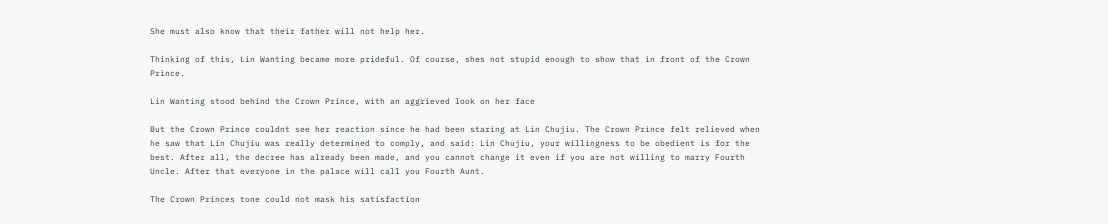She must also know that their father will not help her.

Thinking of this, Lin Wanting became more prideful. Of course, shes not stupid enough to show that in front of the Crown Prince.

Lin Wanting stood behind the Crown Prince, with an aggrieved look on her face

But the Crown Prince couldnt see her reaction since he had been staring at Lin Chujiu. The Crown Prince felt relieved when he saw that Lin Chujiu was really determined to comply, and said: Lin Chujiu, your willingness to be obedient is for the best. After all, the decree has already been made, and you cannot change it even if you are not willing to marry Fourth Uncle. After that everyone in the palace will call you Fourth Aunt.

The Crown Princes tone could not mask his satisfaction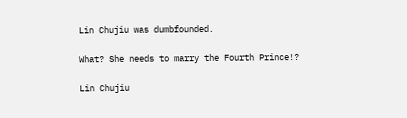Lin Chujiu was dumbfounded.

What? She needs to marry the Fourth Prince!?

Lin Chujiu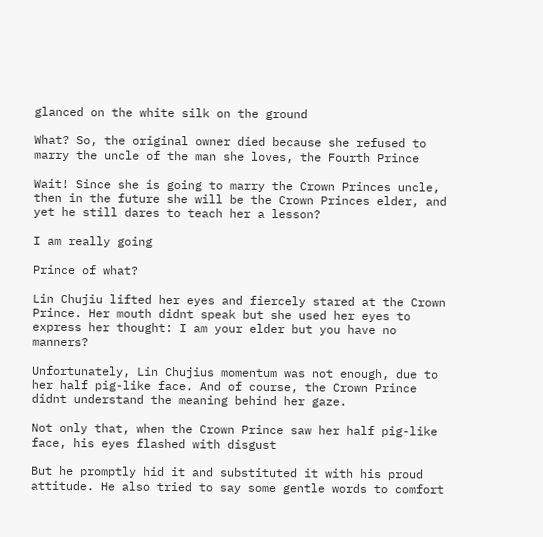glanced on the white silk on the ground

What? So, the original owner died because she refused to marry the uncle of the man she loves, the Fourth Prince

Wait! Since she is going to marry the Crown Princes uncle, then in the future she will be the Crown Princes elder, and yet he still dares to teach her a lesson?

I am really going

Prince of what?

Lin Chujiu lifted her eyes and fiercely stared at the Crown Prince. Her mouth didnt speak but she used her eyes to express her thought: I am your elder but you have no manners?

Unfortunately, Lin Chujius momentum was not enough, due to her half pig-like face. And of course, the Crown Prince didnt understand the meaning behind her gaze.

Not only that, when the Crown Prince saw her half pig-like face, his eyes flashed with disgust

But he promptly hid it and substituted it with his proud attitude. He also tried to say some gentle words to comfort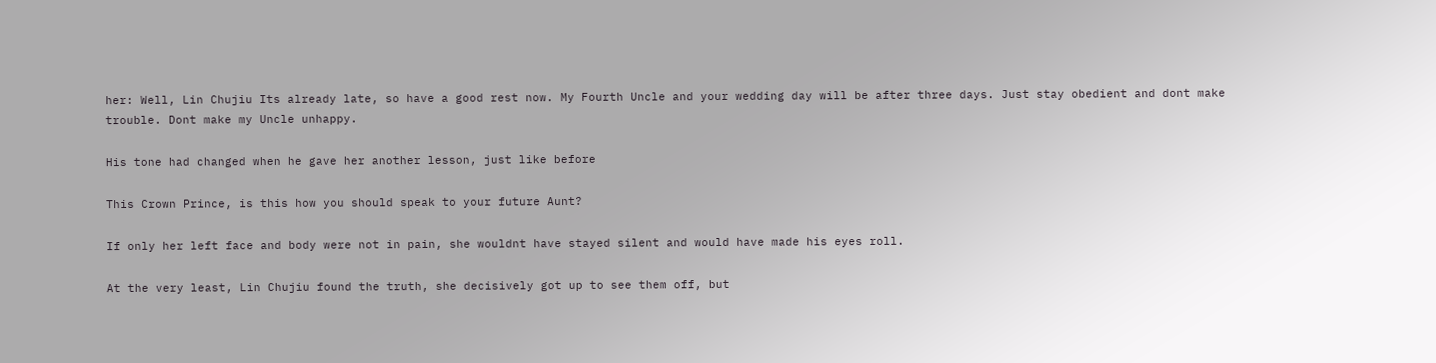her: Well, Lin Chujiu Its already late, so have a good rest now. My Fourth Uncle and your wedding day will be after three days. Just stay obedient and dont make trouble. Dont make my Uncle unhappy.

His tone had changed when he gave her another lesson, just like before

This Crown Prince, is this how you should speak to your future Aunt?

If only her left face and body were not in pain, she wouldnt have stayed silent and would have made his eyes roll.

At the very least, Lin Chujiu found the truth, she decisively got up to see them off, but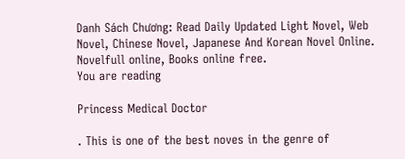Danh Sách Chương: Read Daily Updated Light Novel, Web Novel, Chinese Novel, Japanese And Korean Novel Online. Novelfull online, Books online free.
You are reading

Princess Medical Doctor

. This is one of the best noves in the genre of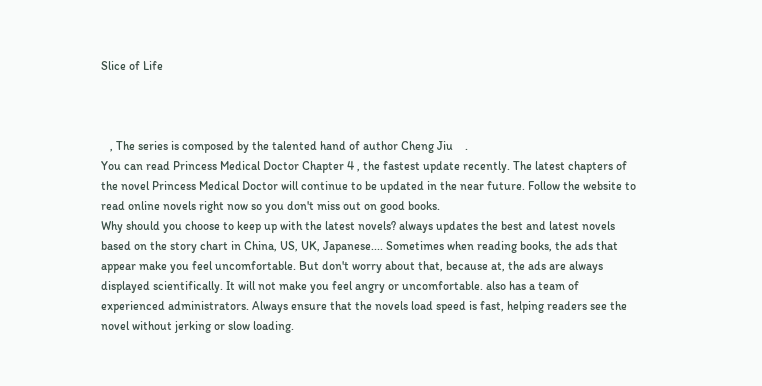Slice of Life



   , The series is composed by the talented hand of author Cheng Jiu    .
You can read Princess Medical Doctor Chapter 4 , the fastest update recently. The latest chapters of the novel Princess Medical Doctor will continue to be updated in the near future. Follow the website to read online novels right now so you don't miss out on good books.
Why should you choose to keep up with the latest novels? always updates the best and latest novels based on the story chart in China, US, UK, Japanese.... Sometimes when reading books, the ads that appear make you feel uncomfortable. But don't worry about that, because at, the ads are always displayed scientifically. It will not make you feel angry or uncomfortable. also has a team of experienced administrators. Always ensure that the novels load speed is fast, helping readers see the novel without jerking or slow loading.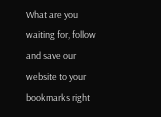What are you waiting for, follow and save our website to your bookmarks right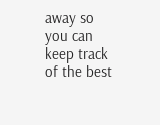away so you can keep track of the best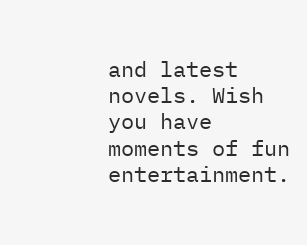and latest novels. Wish you have moments of fun entertainment.